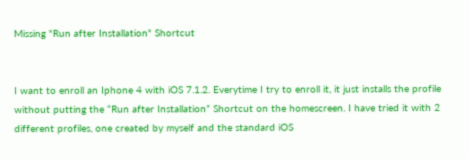Missing "Run after Installation" Shortcut


I want to enroll an Iphone 4 with iOS 7.1.2. Everytime I try to enroll it, it just installs the profile without putting the “Run after Installation” Shortcut on the homescreen. I have tried it with 2 different profiles, one created by myself and the standard iOS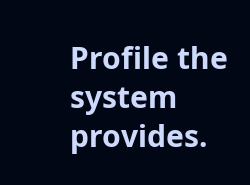Profile the system provides.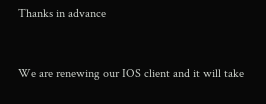Thanks in advance


We are renewing our IOS client and it will take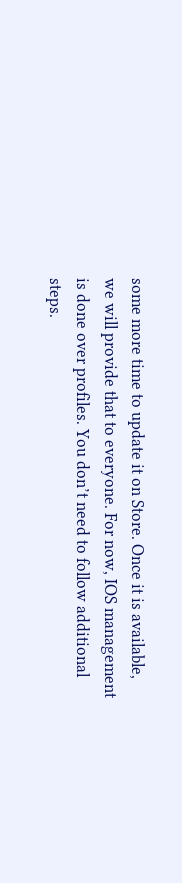some more time to update it on Store. Once it is available, we will provide that to everyone. For now, IOS management is done over profiles. You don’t need to follow additional steps.